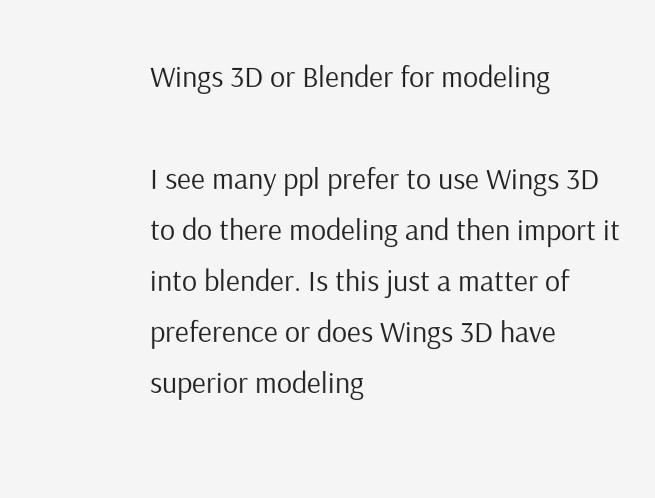Wings 3D or Blender for modeling

I see many ppl prefer to use Wings 3D to do there modeling and then import it into blender. Is this just a matter of preference or does Wings 3D have superior modeling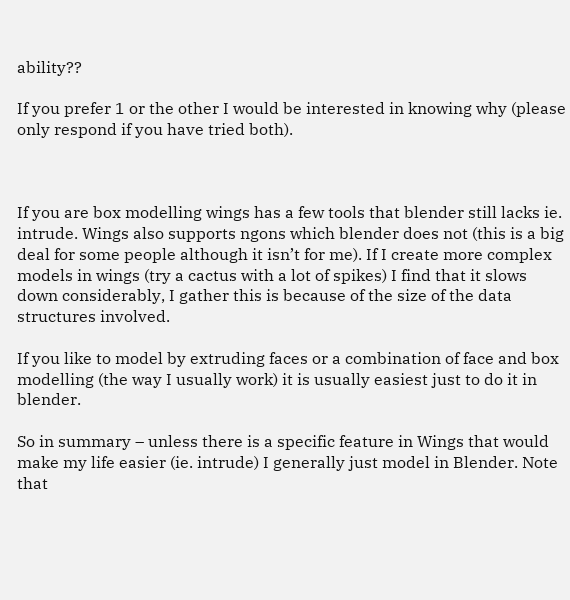ability??

If you prefer 1 or the other I would be interested in knowing why (please only respond if you have tried both).



If you are box modelling wings has a few tools that blender still lacks ie. intrude. Wings also supports ngons which blender does not (this is a big deal for some people although it isn’t for me). If I create more complex models in wings (try a cactus with a lot of spikes) I find that it slows down considerably, I gather this is because of the size of the data structures involved.

If you like to model by extruding faces or a combination of face and box modelling (the way I usually work) it is usually easiest just to do it in blender.

So in summary – unless there is a specific feature in Wings that would make my life easier (ie. intrude) I generally just model in Blender. Note that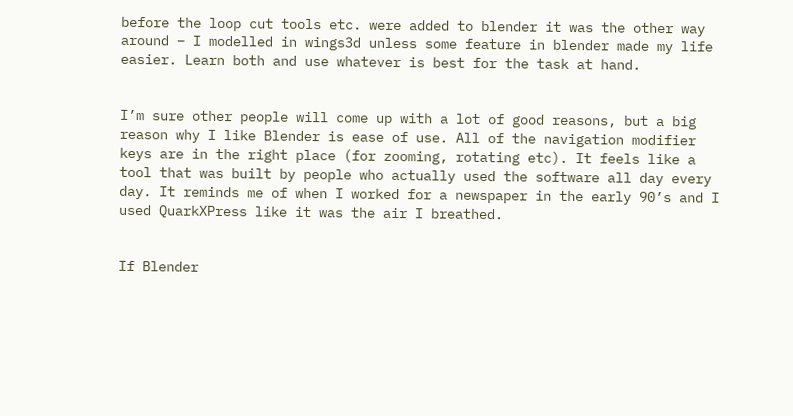before the loop cut tools etc. were added to blender it was the other way around – I modelled in wings3d unless some feature in blender made my life easier. Learn both and use whatever is best for the task at hand.


I’m sure other people will come up with a lot of good reasons, but a big reason why I like Blender is ease of use. All of the navigation modifier keys are in the right place (for zooming, rotating etc). It feels like a tool that was built by people who actually used the software all day every day. It reminds me of when I worked for a newspaper in the early 90’s and I used QuarkXPress like it was the air I breathed.


If Blender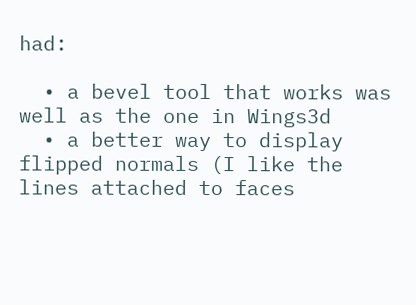had:

  • a bevel tool that works was well as the one in Wings3d
  • a better way to display flipped normals (I like the lines attached to faces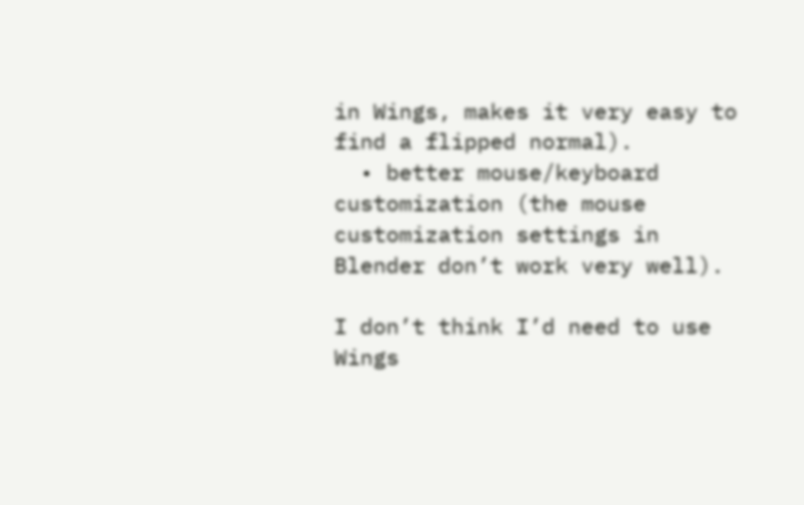in Wings, makes it very easy to find a flipped normal).
  • better mouse/keyboard customization (the mouse customization settings in Blender don’t work very well).

I don’t think I’d need to use Wings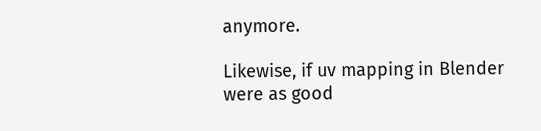anymore.

Likewise, if uv mapping in Blender were as good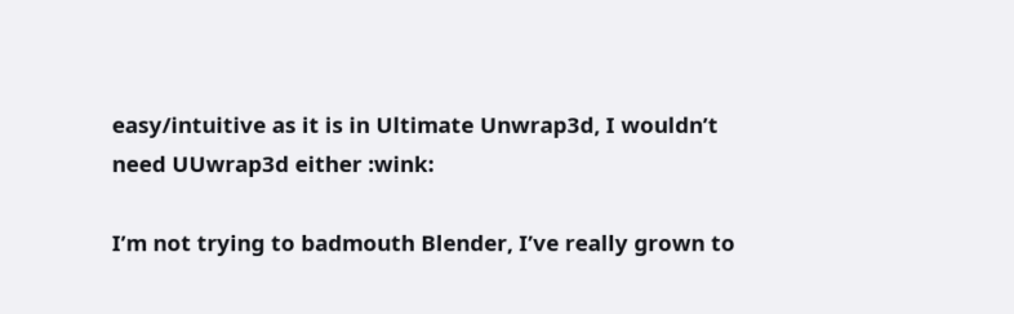easy/intuitive as it is in Ultimate Unwrap3d, I wouldn’t need UUwrap3d either :wink:

I’m not trying to badmouth Blender, I’ve really grown to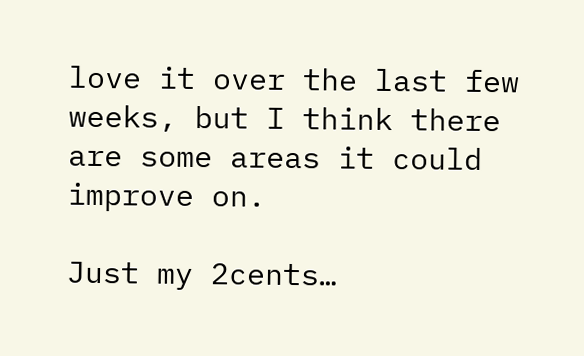love it over the last few weeks, but I think there are some areas it could improve on.

Just my 2cents…